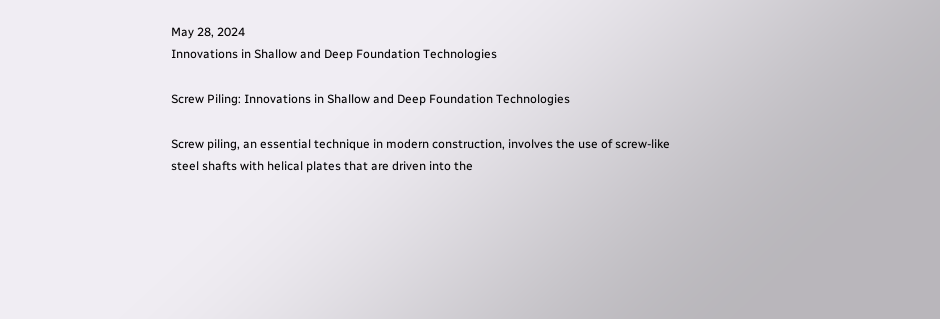May 28, 2024
Innovations in Shallow and Deep Foundation Technologies

Screw Piling: Innovations in Shallow and Deep Foundation Technologies

Screw piling, an essential technique in modern construction, involves the use of screw-like steel shafts with helical plates that are driven into the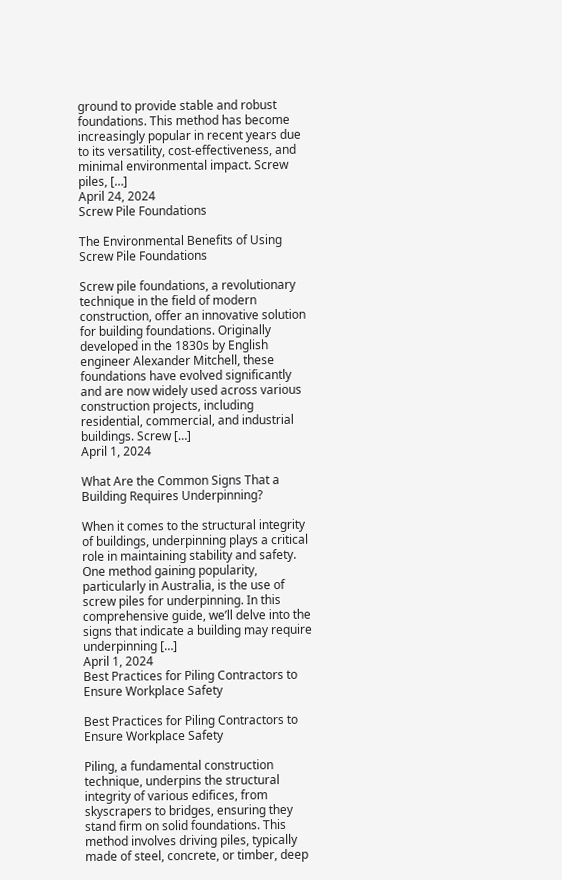ground to provide stable and robust foundations. This method has become increasingly popular in recent years due to its versatility, cost-effectiveness, and minimal environmental impact. Screw piles, […]
April 24, 2024
Screw Pile Foundations

The Environmental Benefits of Using Screw Pile Foundations

Screw pile foundations, a revolutionary technique in the field of modern construction, offer an innovative solution for building foundations. Originally developed in the 1830s by English engineer Alexander Mitchell, these foundations have evolved significantly and are now widely used across various construction projects, including residential, commercial, and industrial buildings. Screw […]
April 1, 2024

What Are the Common Signs That a Building Requires Underpinning?

When it comes to the structural integrity of buildings, underpinning plays a critical role in maintaining stability and safety. One method gaining popularity, particularly in Australia, is the use of screw piles for underpinning. In this comprehensive guide, we’ll delve into the signs that indicate a building may require underpinning […]
April 1, 2024
Best Practices for Piling Contractors to Ensure Workplace Safety

Best Practices for Piling Contractors to Ensure Workplace Safety

Piling, a fundamental construction technique, underpins the structural integrity of various edifices, from skyscrapers to bridges, ensuring they stand firm on solid foundations. This method involves driving piles, typically made of steel, concrete, or timber, deep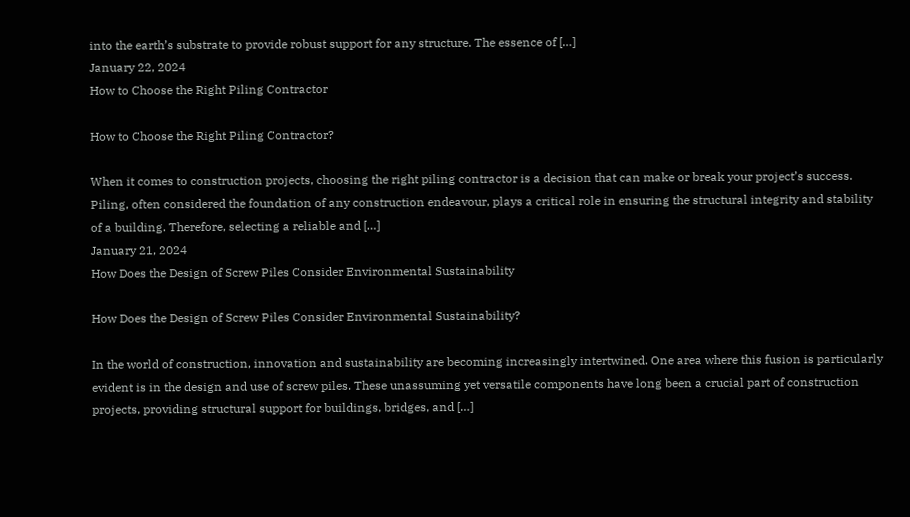into the earth’s substrate to provide robust support for any structure. The essence of […]
January 22, 2024
How to Choose the Right Piling Contractor

How to Choose the Right Piling Contractor?

When it comes to construction projects, choosing the right piling contractor is a decision that can make or break your project’s success. Piling, often considered the foundation of any construction endeavour, plays a critical role in ensuring the structural integrity and stability of a building. Therefore, selecting a reliable and […]
January 21, 2024
How Does the Design of Screw Piles Consider Environmental Sustainability

How Does the Design of Screw Piles Consider Environmental Sustainability?

In the world of construction, innovation and sustainability are becoming increasingly intertwined. One area where this fusion is particularly evident is in the design and use of screw piles. These unassuming yet versatile components have long been a crucial part of construction projects, providing structural support for buildings, bridges, and […]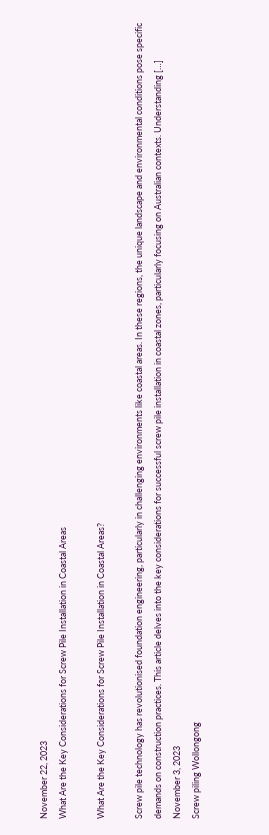November 22, 2023
What Are the Key Considerations for Screw Pile Installation in Coastal Areas

What Are the Key Considerations for Screw Pile Installation in Coastal Areas?

Screw pile technology has revolutionised foundation engineering, particularly in challenging environments like coastal areas. In these regions, the unique landscape and environmental conditions pose specific demands on construction practices. This article delves into the key considerations for successful screw pile installation in coastal zones, particularly focusing on Australian contexts. Understanding […]
November 3, 2023
Screw piling Wollongong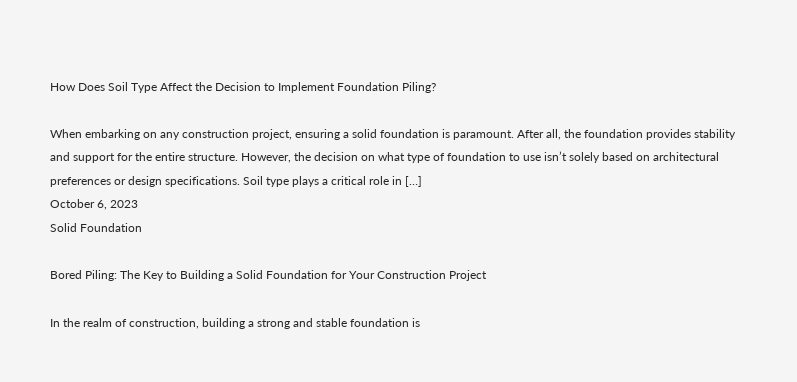How Does Soil Type Affect the Decision to Implement Foundation Piling?

When embarking on any construction project, ensuring a solid foundation is paramount. After all, the foundation provides stability and support for the entire structure. However, the decision on what type of foundation to use isn’t solely based on architectural preferences or design specifications. Soil type plays a critical role in […]
October 6, 2023
Solid Foundation

Bored Piling: The Key to Building a Solid Foundation for Your Construction Project

In the realm of construction, building a strong and stable foundation is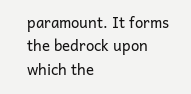paramount. It forms the bedrock upon which the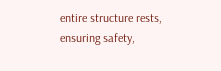entire structure rests, ensuring safety,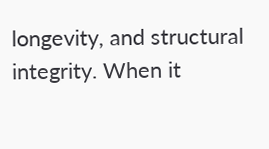longevity, and structural integrity. When it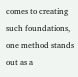comes to creating such foundations, one method stands out as a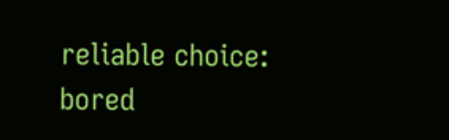reliable choice: bored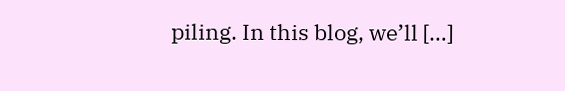piling. In this blog, we’ll […]